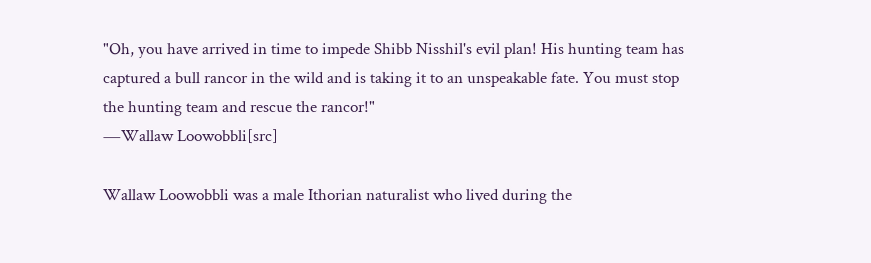"Oh, you have arrived in time to impede Shibb Nisshil's evil plan! His hunting team has captured a bull rancor in the wild and is taking it to an unspeakable fate. You must stop the hunting team and rescue the rancor!"
―Wallaw Loowobbli[src]

Wallaw Loowobbli was a male Ithorian naturalist who lived during the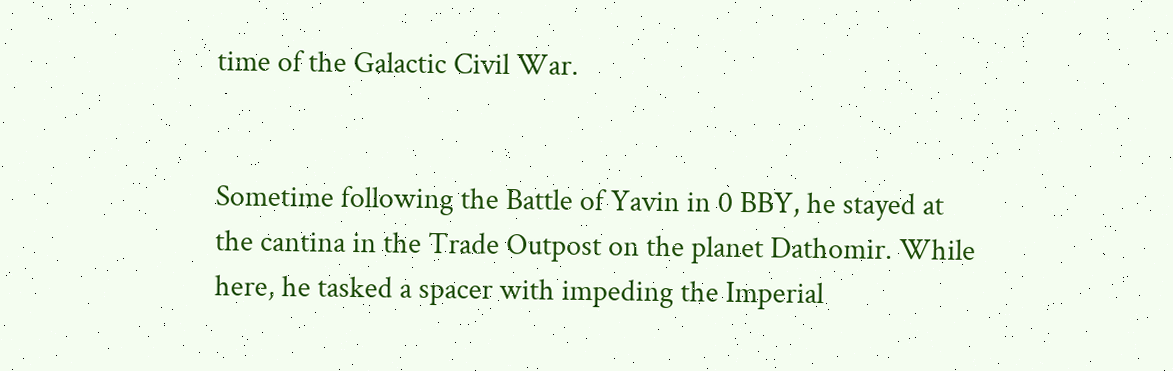time of the Galactic Civil War.


Sometime following the Battle of Yavin in 0 BBY, he stayed at the cantina in the Trade Outpost on the planet Dathomir. While here, he tasked a spacer with impeding the Imperial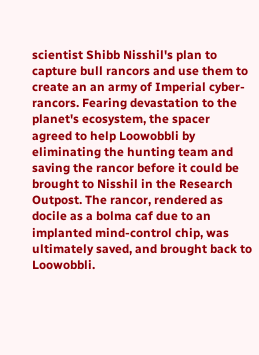scientist Shibb Nisshil's plan to capture bull rancors and use them to create an an army of Imperial cyber-rancors. Fearing devastation to the planet's ecosystem, the spacer agreed to help Loowobbli by eliminating the hunting team and saving the rancor before it could be brought to Nisshil in the Research Outpost. The rancor, rendered as docile as a bolma caf due to an implanted mind-control chip, was ultimately saved, and brought back to Loowobbli.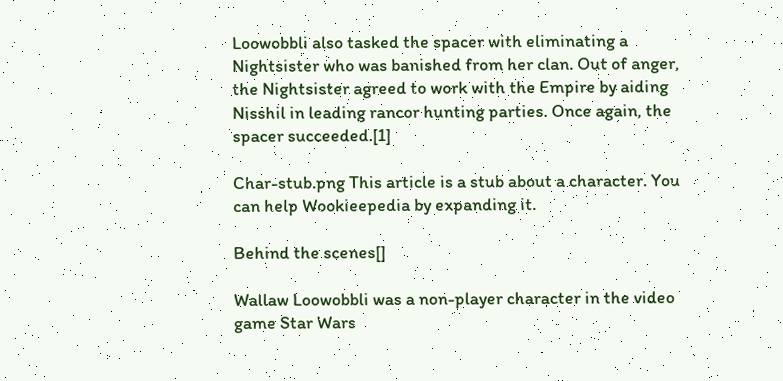Loowobbli also tasked the spacer with eliminating a Nightsister who was banished from her clan. Out of anger, the Nightsister agreed to work with the Empire by aiding Nisshil in leading rancor hunting parties. Once again, the spacer succeeded.[1]

Char-stub.png This article is a stub about a character. You can help Wookieepedia by expanding it.

Behind the scenes[]

Wallaw Loowobbli was a non-player character in the video game Star Wars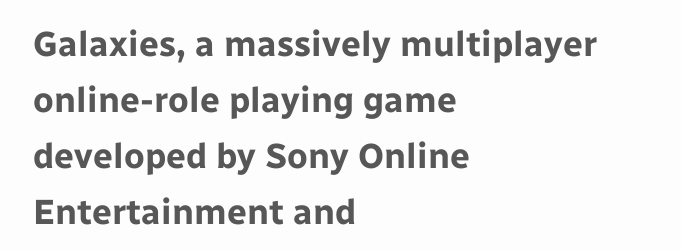Galaxies, a massively multiplayer online-role playing game developed by Sony Online Entertainment and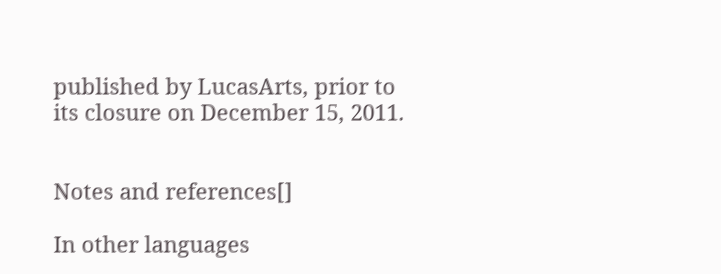published by LucasArts, prior to its closure on December 15, 2011.


Notes and references[]

In other languages